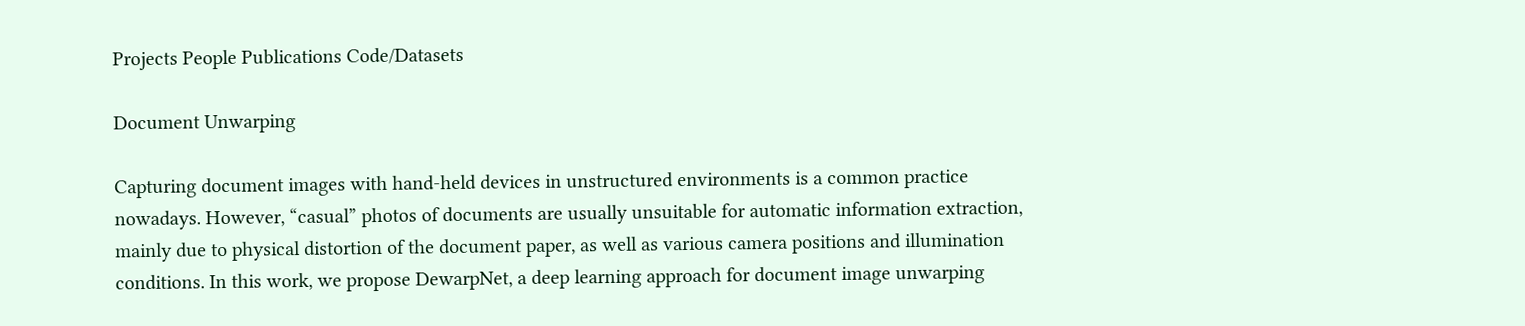Projects People Publications Code/Datasets

Document Unwarping

Capturing document images with hand-held devices in unstructured environments is a common practice nowadays. However, “casual” photos of documents are usually unsuitable for automatic information extraction, mainly due to physical distortion of the document paper, as well as various camera positions and illumination conditions. In this work, we propose DewarpNet, a deep learning approach for document image unwarping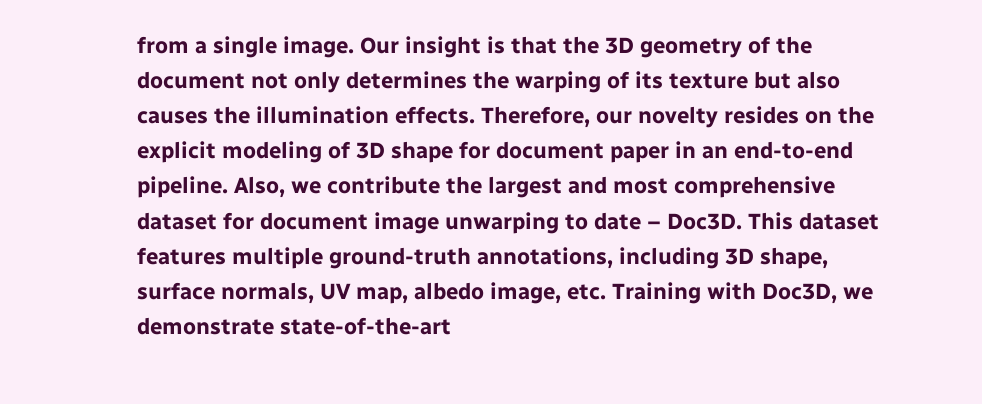from a single image. Our insight is that the 3D geometry of the document not only determines the warping of its texture but also causes the illumination effects. Therefore, our novelty resides on the explicit modeling of 3D shape for document paper in an end-to-end pipeline. Also, we contribute the largest and most comprehensive dataset for document image unwarping to date – Doc3D. This dataset features multiple ground-truth annotations, including 3D shape, surface normals, UV map, albedo image, etc. Training with Doc3D, we demonstrate state-of-the-art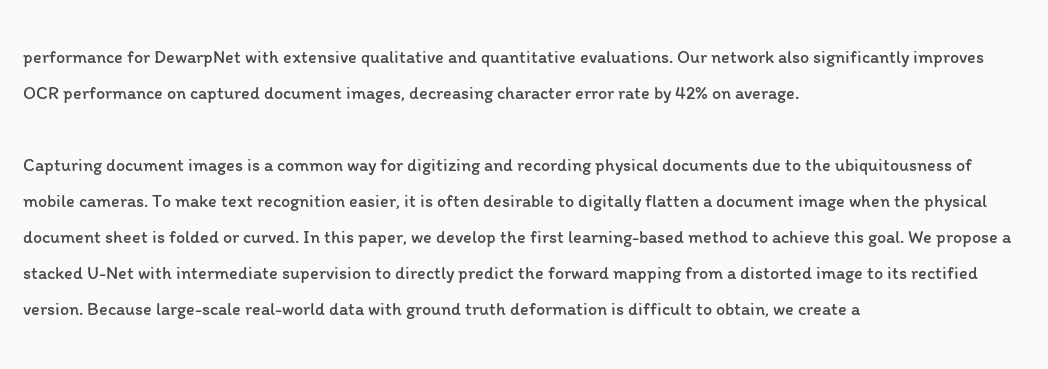performance for DewarpNet with extensive qualitative and quantitative evaluations. Our network also significantly improves OCR performance on captured document images, decreasing character error rate by 42% on average.

Capturing document images is a common way for digitizing and recording physical documents due to the ubiquitousness of mobile cameras. To make text recognition easier, it is often desirable to digitally flatten a document image when the physical document sheet is folded or curved. In this paper, we develop the first learning-based method to achieve this goal. We propose a stacked U-Net with intermediate supervision to directly predict the forward mapping from a distorted image to its rectified version. Because large-scale real-world data with ground truth deformation is difficult to obtain, we create a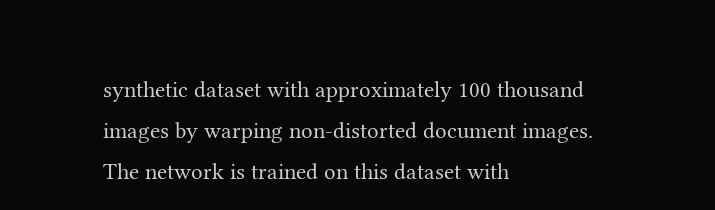synthetic dataset with approximately 100 thousand images by warping non-distorted document images. The network is trained on this dataset with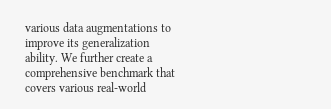various data augmentations to improve its generalization ability. We further create a comprehensive benchmark that covers various real-world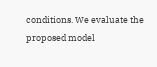conditions. We evaluate the proposed model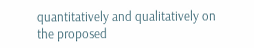quantitatively and qualitatively on the proposed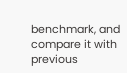benchmark, and compare it with previous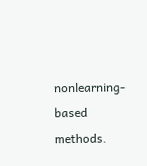nonlearning-based methods.